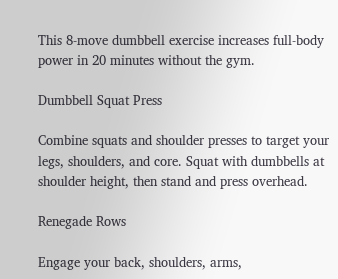This 8-move dumbbell exercise increases full-body power in 20 minutes without the gym.

Dumbbell Squat Press

Combine squats and shoulder presses to target your legs, shoulders, and core. Squat with dumbbells at shoulder height, then stand and press overhead.

Renegade Rows

Engage your back, shoulders, arms,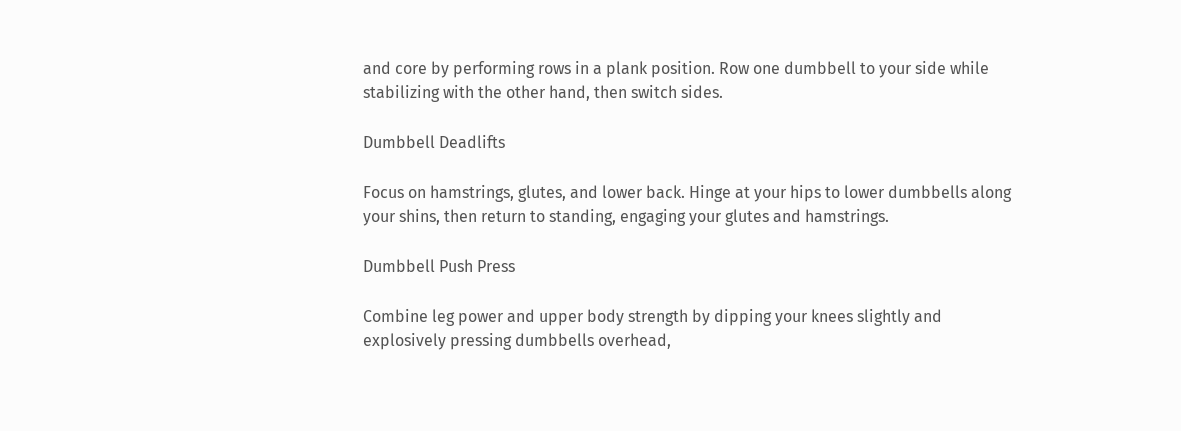and core by performing rows in a plank position. Row one dumbbell to your side while stabilizing with the other hand, then switch sides.

Dumbbell Deadlifts

Focus on hamstrings, glutes, and lower back. Hinge at your hips to lower dumbbells along your shins, then return to standing, engaging your glutes and hamstrings.

Dumbbell Push Press

Combine leg power and upper body strength by dipping your knees slightly and explosively pressing dumbbells overhead,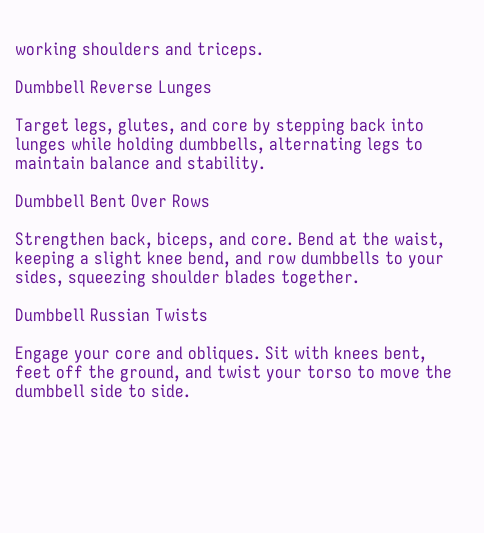working shoulders and triceps.

Dumbbell Reverse Lunges

Target legs, glutes, and core by stepping back into lunges while holding dumbbells, alternating legs to maintain balance and stability.

Dumbbell Bent Over Rows

Strengthen back, biceps, and core. Bend at the waist, keeping a slight knee bend, and row dumbbells to your sides, squeezing shoulder blades together.

Dumbbell Russian Twists

Engage your core and obliques. Sit with knees bent, feet off the ground, and twist your torso to move the dumbbell side to side.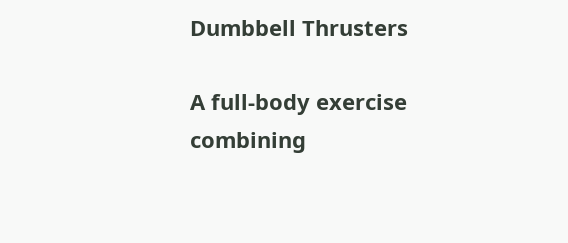Dumbbell Thrusters

A full-body exercise combining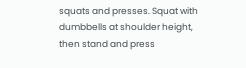squats and presses. Squat with dumbbells at shoulder height, then stand and press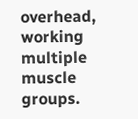overhead, working multiple muscle groups.